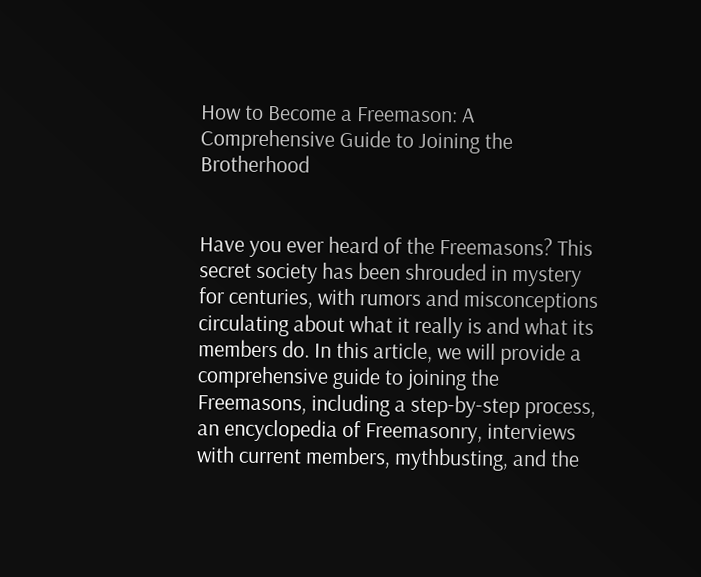How to Become a Freemason: A Comprehensive Guide to Joining the Brotherhood


Have you ever heard of the Freemasons? This secret society has been shrouded in mystery for centuries, with rumors and misconceptions circulating about what it really is and what its members do. In this article, we will provide a comprehensive guide to joining the Freemasons, including a step-by-step process, an encyclopedia of Freemasonry, interviews with current members, mythbusting, and the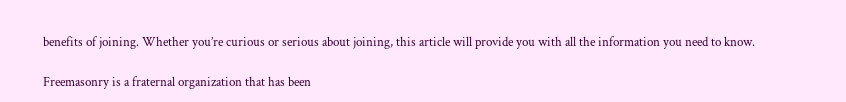benefits of joining. Whether you’re curious or serious about joining, this article will provide you with all the information you need to know.

Freemasonry is a fraternal organization that has been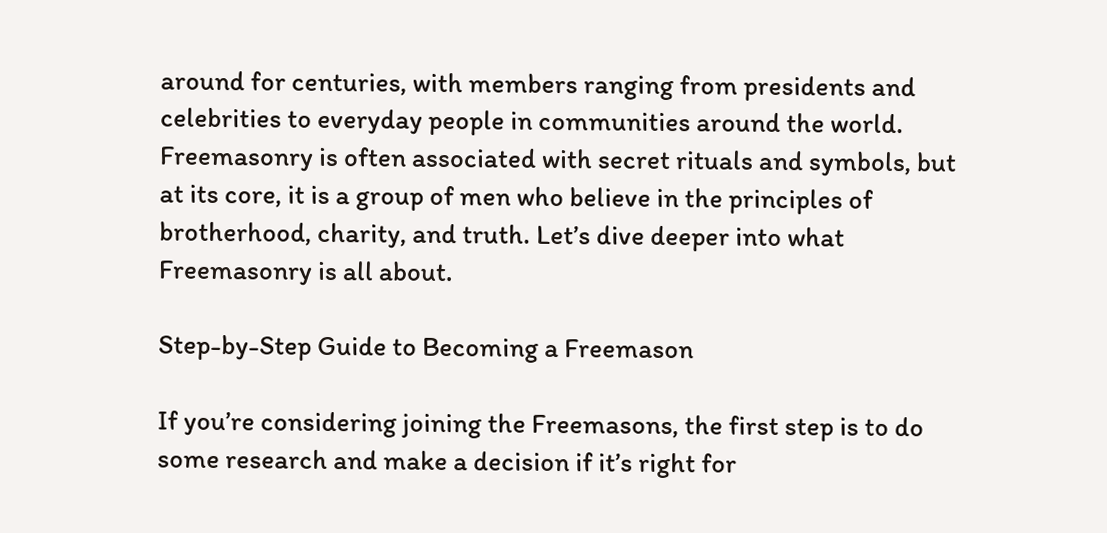around for centuries, with members ranging from presidents and celebrities to everyday people in communities around the world. Freemasonry is often associated with secret rituals and symbols, but at its core, it is a group of men who believe in the principles of brotherhood, charity, and truth. Let’s dive deeper into what Freemasonry is all about.

Step-by-Step Guide to Becoming a Freemason

If you’re considering joining the Freemasons, the first step is to do some research and make a decision if it’s right for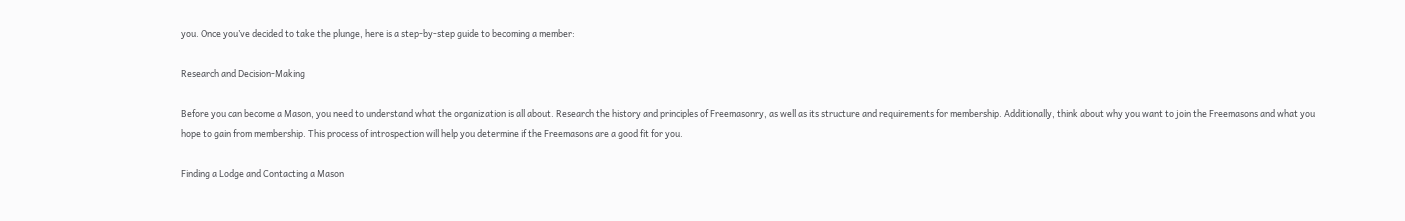you. Once you’ve decided to take the plunge, here is a step-by-step guide to becoming a member:

Research and Decision-Making

Before you can become a Mason, you need to understand what the organization is all about. Research the history and principles of Freemasonry, as well as its structure and requirements for membership. Additionally, think about why you want to join the Freemasons and what you hope to gain from membership. This process of introspection will help you determine if the Freemasons are a good fit for you.

Finding a Lodge and Contacting a Mason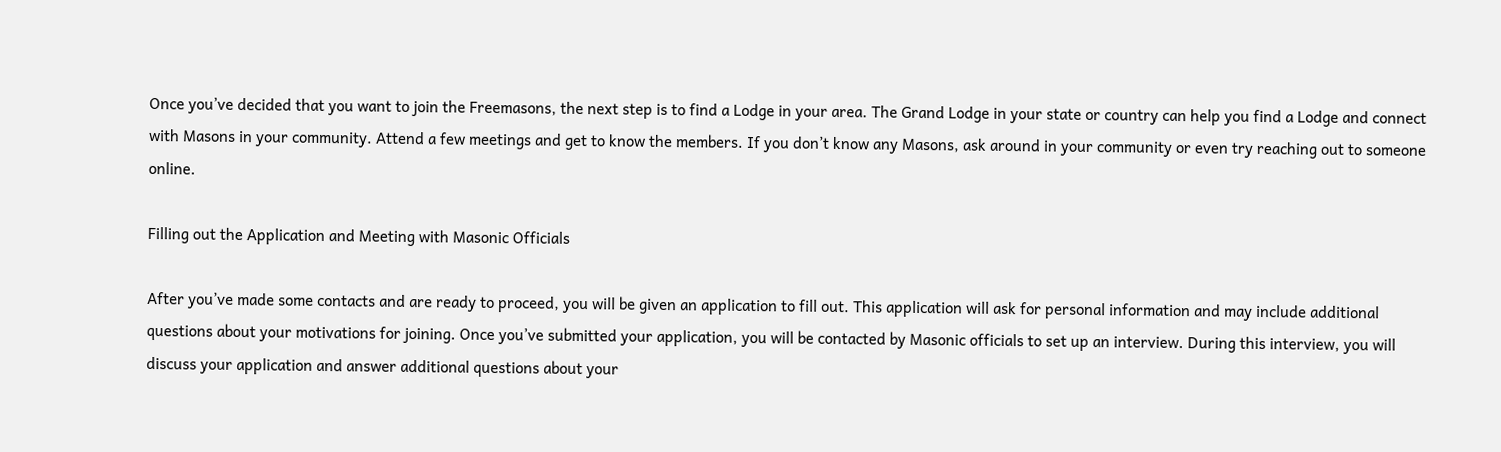Once you’ve decided that you want to join the Freemasons, the next step is to find a Lodge in your area. The Grand Lodge in your state or country can help you find a Lodge and connect with Masons in your community. Attend a few meetings and get to know the members. If you don’t know any Masons, ask around in your community or even try reaching out to someone online.

Filling out the Application and Meeting with Masonic Officials

After you’ve made some contacts and are ready to proceed, you will be given an application to fill out. This application will ask for personal information and may include additional questions about your motivations for joining. Once you’ve submitted your application, you will be contacted by Masonic officials to set up an interview. During this interview, you will discuss your application and answer additional questions about your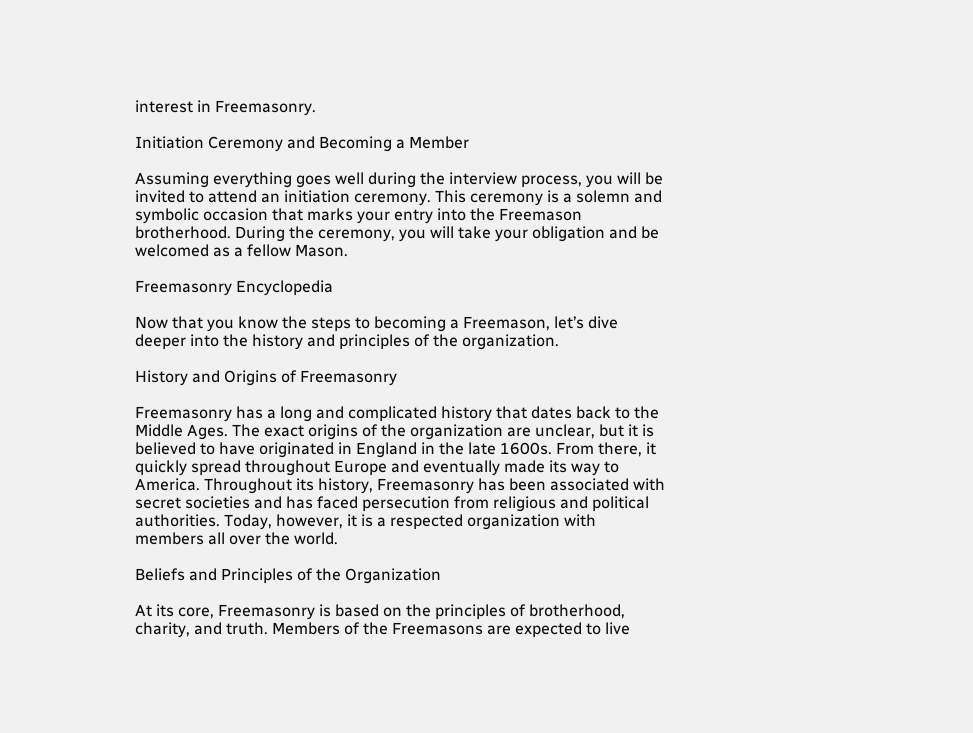interest in Freemasonry.

Initiation Ceremony and Becoming a Member

Assuming everything goes well during the interview process, you will be invited to attend an initiation ceremony. This ceremony is a solemn and symbolic occasion that marks your entry into the Freemason brotherhood. During the ceremony, you will take your obligation and be welcomed as a fellow Mason.

Freemasonry Encyclopedia

Now that you know the steps to becoming a Freemason, let’s dive deeper into the history and principles of the organization.

History and Origins of Freemasonry

Freemasonry has a long and complicated history that dates back to the Middle Ages. The exact origins of the organization are unclear, but it is believed to have originated in England in the late 1600s. From there, it quickly spread throughout Europe and eventually made its way to America. Throughout its history, Freemasonry has been associated with secret societies and has faced persecution from religious and political authorities. Today, however, it is a respected organization with members all over the world.

Beliefs and Principles of the Organization

At its core, Freemasonry is based on the principles of brotherhood, charity, and truth. Members of the Freemasons are expected to live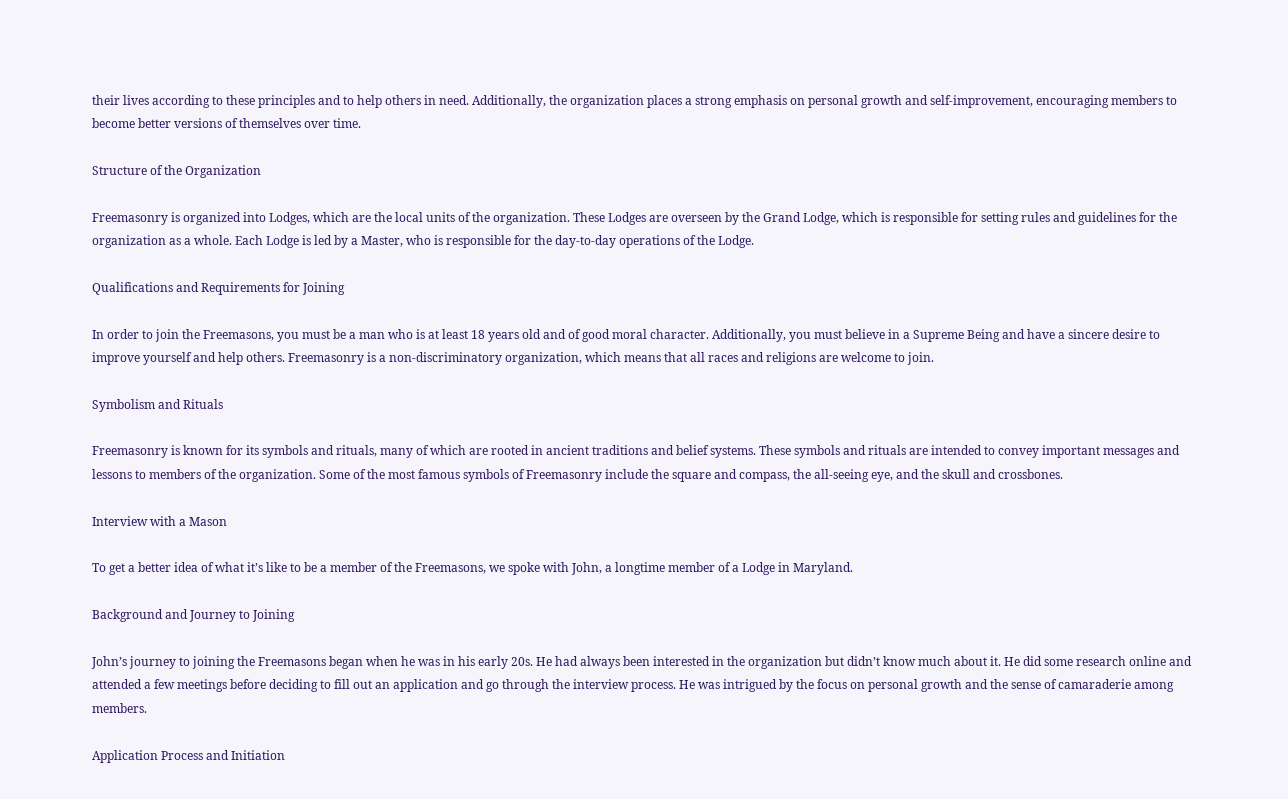their lives according to these principles and to help others in need. Additionally, the organization places a strong emphasis on personal growth and self-improvement, encouraging members to become better versions of themselves over time.

Structure of the Organization

Freemasonry is organized into Lodges, which are the local units of the organization. These Lodges are overseen by the Grand Lodge, which is responsible for setting rules and guidelines for the organization as a whole. Each Lodge is led by a Master, who is responsible for the day-to-day operations of the Lodge.

Qualifications and Requirements for Joining

In order to join the Freemasons, you must be a man who is at least 18 years old and of good moral character. Additionally, you must believe in a Supreme Being and have a sincere desire to improve yourself and help others. Freemasonry is a non-discriminatory organization, which means that all races and religions are welcome to join.

Symbolism and Rituals

Freemasonry is known for its symbols and rituals, many of which are rooted in ancient traditions and belief systems. These symbols and rituals are intended to convey important messages and lessons to members of the organization. Some of the most famous symbols of Freemasonry include the square and compass, the all-seeing eye, and the skull and crossbones.

Interview with a Mason

To get a better idea of what it’s like to be a member of the Freemasons, we spoke with John, a longtime member of a Lodge in Maryland.

Background and Journey to Joining

John’s journey to joining the Freemasons began when he was in his early 20s. He had always been interested in the organization but didn’t know much about it. He did some research online and attended a few meetings before deciding to fill out an application and go through the interview process. He was intrigued by the focus on personal growth and the sense of camaraderie among members.

Application Process and Initiation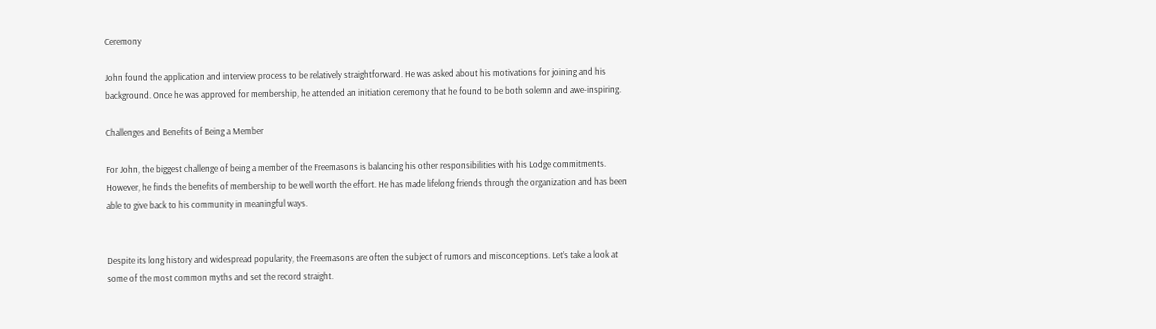Ceremony

John found the application and interview process to be relatively straightforward. He was asked about his motivations for joining and his background. Once he was approved for membership, he attended an initiation ceremony that he found to be both solemn and awe-inspiring.

Challenges and Benefits of Being a Member

For John, the biggest challenge of being a member of the Freemasons is balancing his other responsibilities with his Lodge commitments. However, he finds the benefits of membership to be well worth the effort. He has made lifelong friends through the organization and has been able to give back to his community in meaningful ways.


Despite its long history and widespread popularity, the Freemasons are often the subject of rumors and misconceptions. Let’s take a look at some of the most common myths and set the record straight.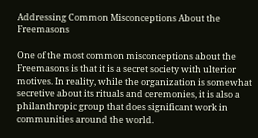Addressing Common Misconceptions About the Freemasons

One of the most common misconceptions about the Freemasons is that it is a secret society with ulterior motives. In reality, while the organization is somewhat secretive about its rituals and ceremonies, it is also a philanthropic group that does significant work in communities around the world.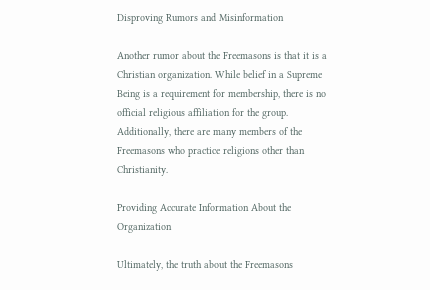Disproving Rumors and Misinformation

Another rumor about the Freemasons is that it is a Christian organization. While belief in a Supreme Being is a requirement for membership, there is no official religious affiliation for the group. Additionally, there are many members of the Freemasons who practice religions other than Christianity.

Providing Accurate Information About the Organization

Ultimately, the truth about the Freemasons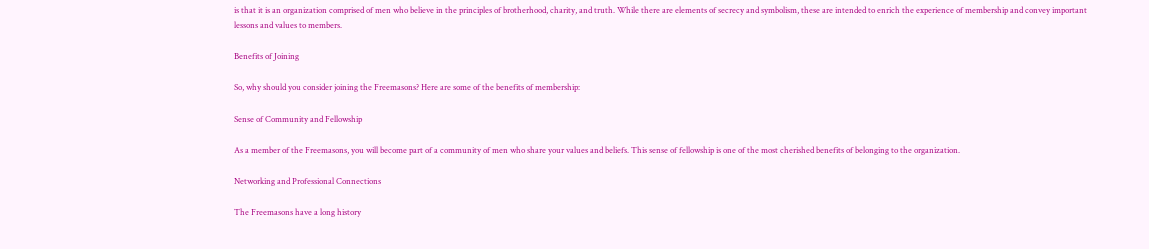is that it is an organization comprised of men who believe in the principles of brotherhood, charity, and truth. While there are elements of secrecy and symbolism, these are intended to enrich the experience of membership and convey important lessons and values to members.

Benefits of Joining

So, why should you consider joining the Freemasons? Here are some of the benefits of membership:

Sense of Community and Fellowship

As a member of the Freemasons, you will become part of a community of men who share your values and beliefs. This sense of fellowship is one of the most cherished benefits of belonging to the organization.

Networking and Professional Connections

The Freemasons have a long history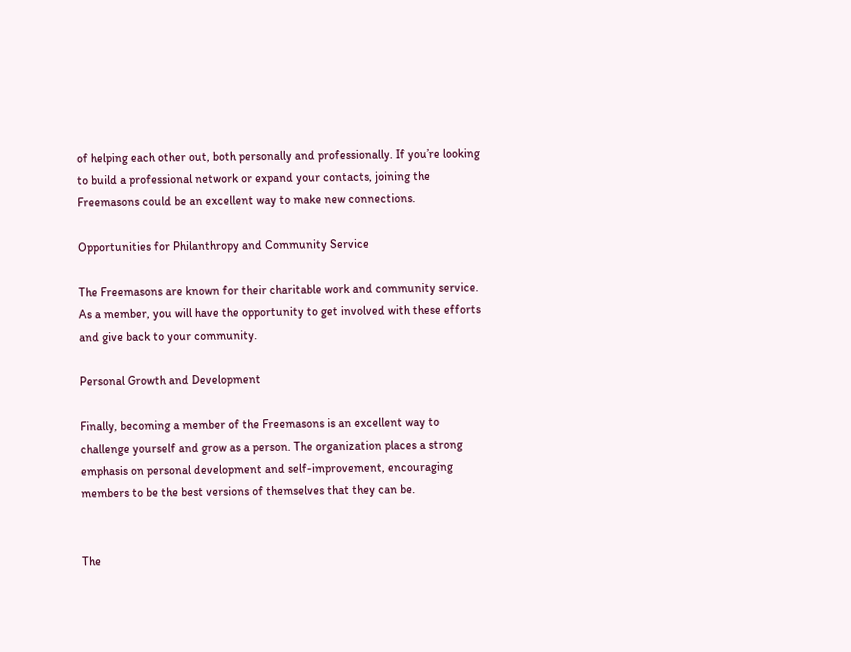of helping each other out, both personally and professionally. If you’re looking to build a professional network or expand your contacts, joining the Freemasons could be an excellent way to make new connections.

Opportunities for Philanthropy and Community Service

The Freemasons are known for their charitable work and community service. As a member, you will have the opportunity to get involved with these efforts and give back to your community.

Personal Growth and Development

Finally, becoming a member of the Freemasons is an excellent way to challenge yourself and grow as a person. The organization places a strong emphasis on personal development and self-improvement, encouraging members to be the best versions of themselves that they can be.


The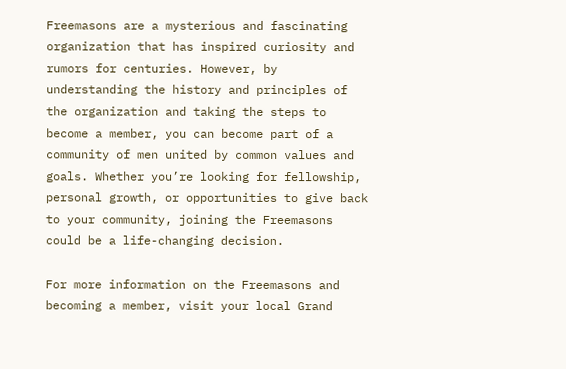Freemasons are a mysterious and fascinating organization that has inspired curiosity and rumors for centuries. However, by understanding the history and principles of the organization and taking the steps to become a member, you can become part of a community of men united by common values and goals. Whether you’re looking for fellowship, personal growth, or opportunities to give back to your community, joining the Freemasons could be a life-changing decision.

For more information on the Freemasons and becoming a member, visit your local Grand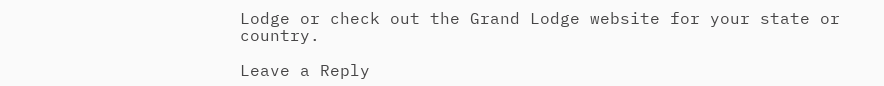Lodge or check out the Grand Lodge website for your state or country.

Leave a Reply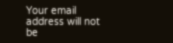Your email address will not be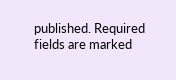published. Required fields are marked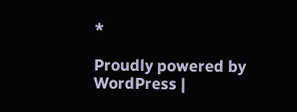*

Proudly powered by WordPress |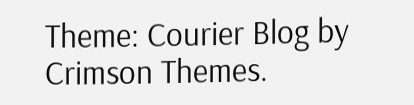Theme: Courier Blog by Crimson Themes.